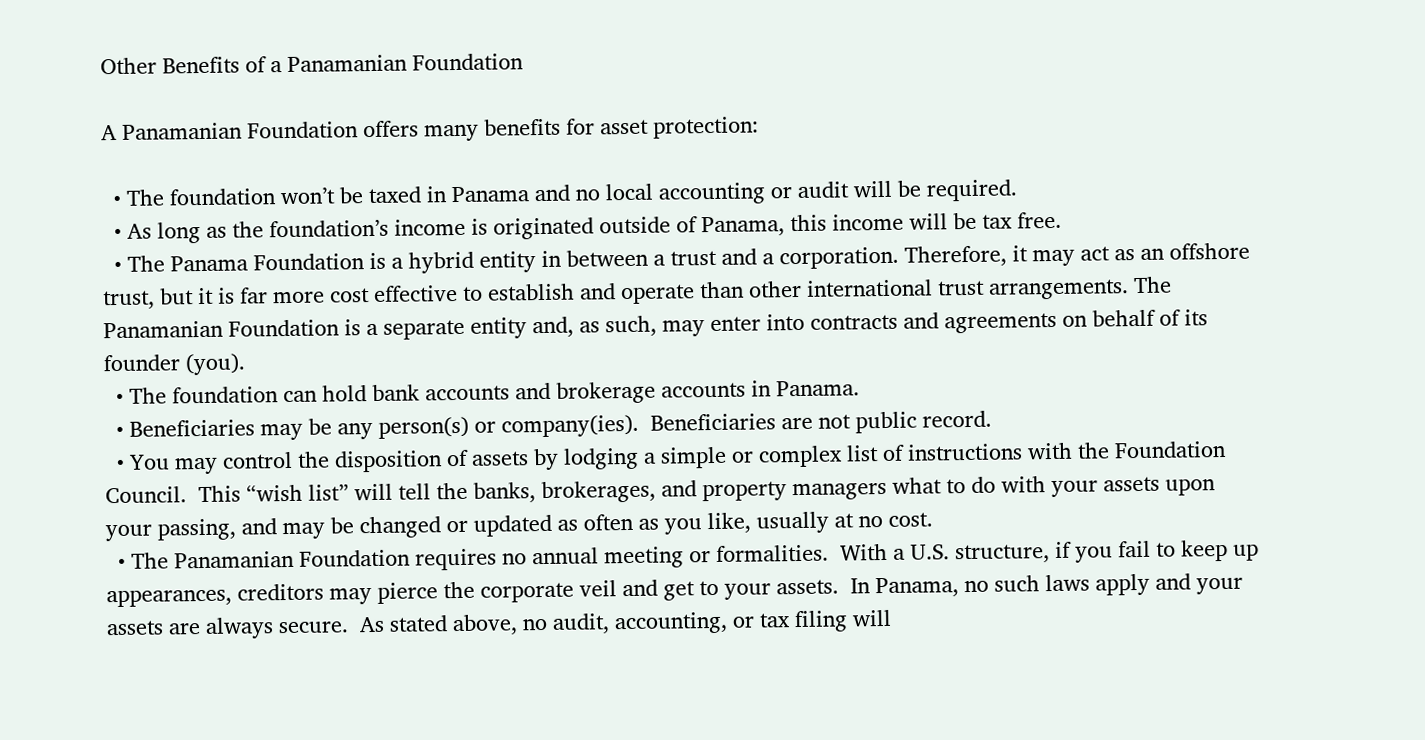Other Benefits of a Panamanian Foundation

A Panamanian Foundation offers many benefits for asset protection:

  • The foundation won’t be taxed in Panama and no local accounting or audit will be required.
  • As long as the foundation’s income is originated outside of Panama, this income will be tax free.
  • The Panama Foundation is a hybrid entity in between a trust and a corporation. Therefore, it may act as an offshore trust, but it is far more cost effective to establish and operate than other international trust arrangements. The Panamanian Foundation is a separate entity and, as such, may enter into contracts and agreements on behalf of its founder (you).
  • The foundation can hold bank accounts and brokerage accounts in Panama.
  • Beneficiaries may be any person(s) or company(ies).  Beneficiaries are not public record.
  • You may control the disposition of assets by lodging a simple or complex list of instructions with the Foundation Council.  This “wish list” will tell the banks, brokerages, and property managers what to do with your assets upon your passing, and may be changed or updated as often as you like, usually at no cost.
  • The Panamanian Foundation requires no annual meeting or formalities.  With a U.S. structure, if you fail to keep up appearances, creditors may pierce the corporate veil and get to your assets.  In Panama, no such laws apply and your assets are always secure.  As stated above, no audit, accounting, or tax filing will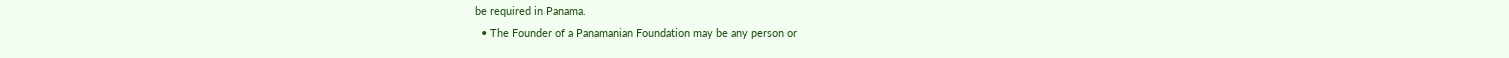be required in Panama.
  • The Founder of a Panamanian Foundation may be any person or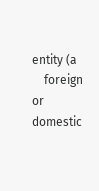entity (a
    foreign or domestic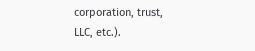corporation, trust, LLC, etc.).